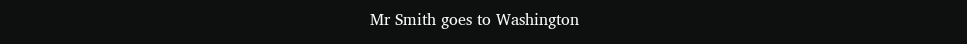Mr Smith goes to Washington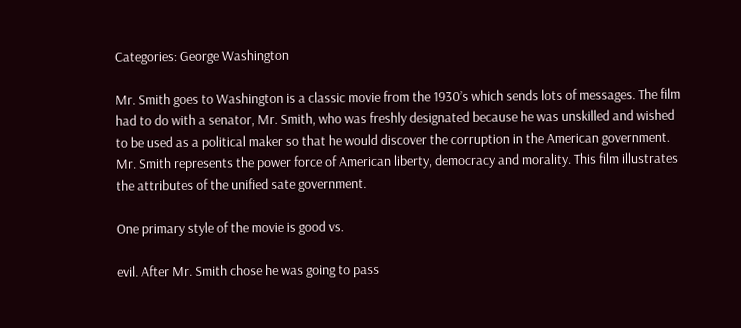Categories: George Washington

Mr. Smith goes to Washington is a classic movie from the 1930’s which sends lots of messages. The film had to do with a senator, Mr. Smith, who was freshly designated because he was unskilled and wished to be used as a political maker so that he would discover the corruption in the American government. Mr. Smith represents the power force of American liberty, democracy and morality. This film illustrates the attributes of the unified sate government.

One primary style of the movie is good vs.

evil. After Mr. Smith chose he was going to pass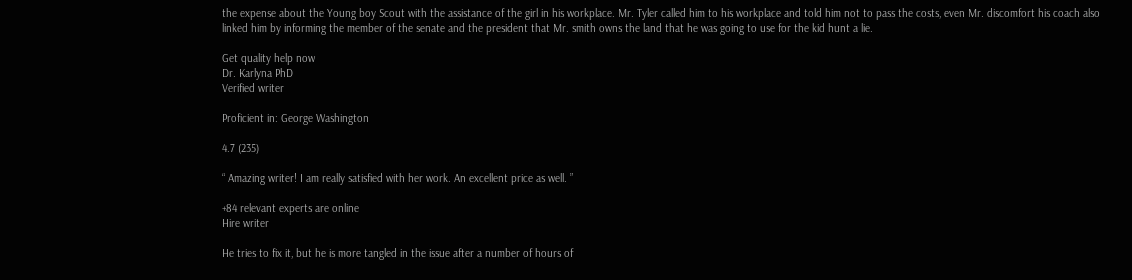the expense about the Young boy Scout with the assistance of the girl in his workplace. Mr. Tyler called him to his workplace and told him not to pass the costs, even Mr. discomfort his coach also linked him by informing the member of the senate and the president that Mr. smith owns the land that he was going to use for the kid hunt a lie.

Get quality help now
Dr. Karlyna PhD
Verified writer

Proficient in: George Washington

4.7 (235)

“ Amazing writer! I am really satisfied with her work. An excellent price as well. ”

+84 relevant experts are online
Hire writer

He tries to fix it, but he is more tangled in the issue after a number of hours of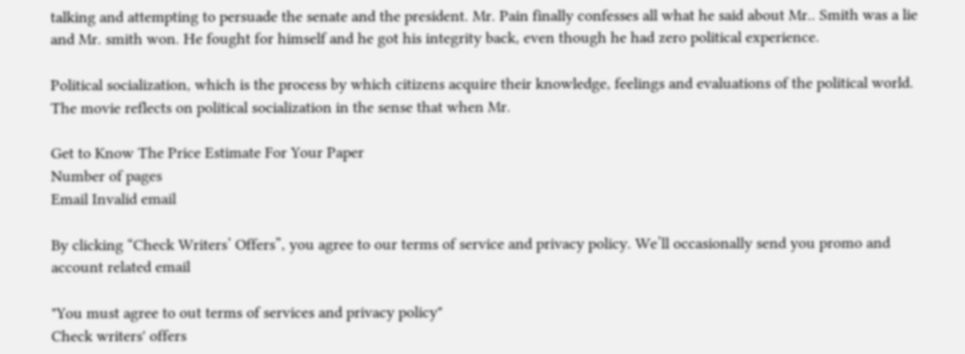talking and attempting to persuade the senate and the president. Mr. Pain finally confesses all what he said about Mr.. Smith was a lie and Mr. smith won. He fought for himself and he got his integrity back, even though he had zero political experience.

Political socialization, which is the process by which citizens acquire their knowledge, feelings and evaluations of the political world. The movie reflects on political socialization in the sense that when Mr.

Get to Know The Price Estimate For Your Paper
Number of pages
Email Invalid email

By clicking “Check Writers’ Offers”, you agree to our terms of service and privacy policy. We’ll occasionally send you promo and account related email

"You must agree to out terms of services and privacy policy"
Check writers' offers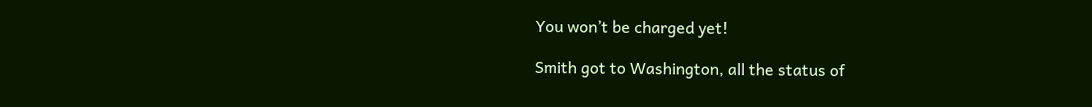You won’t be charged yet!

Smith got to Washington, all the status of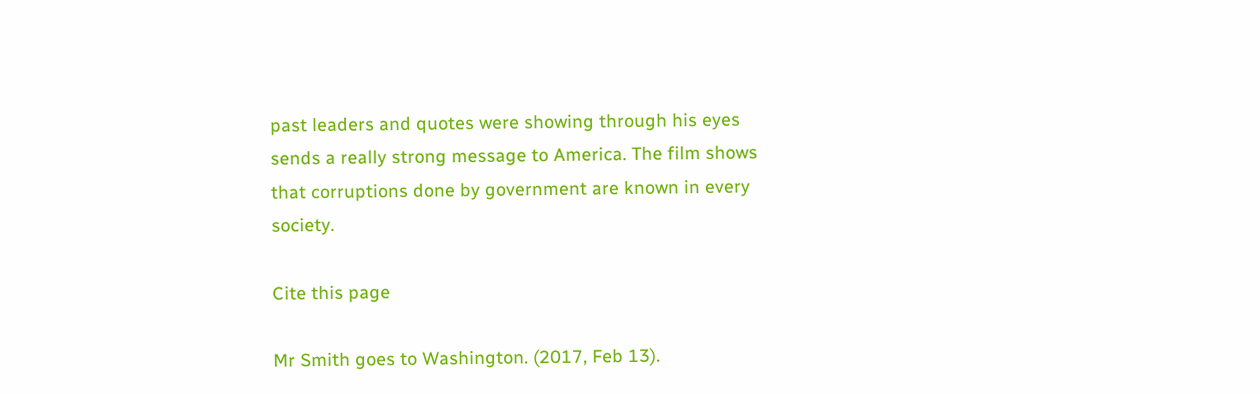past leaders and quotes were showing through his eyes sends a really strong message to America. The film shows that corruptions done by government are known in every society.

Cite this page

Mr Smith goes to Washington. (2017, Feb 13).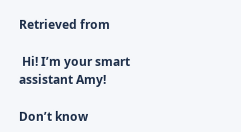Retrieved from

 Hi! I’m your smart assistant Amy!

Don’t know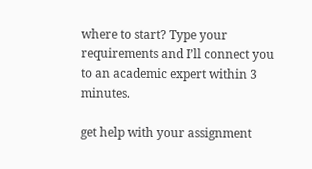where to start? Type your requirements and I’ll connect you to an academic expert within 3 minutes.

get help with your assignment